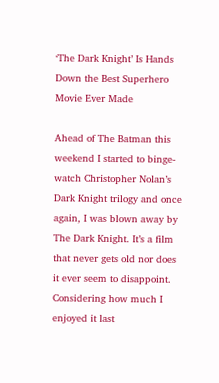‘The Dark Knight’ Is Hands Down the Best Superhero Movie Ever Made

Ahead of The Batman this weekend I started to binge-watch Christopher Nolan’s Dark Knight trilogy and once again, I was blown away by The Dark Knight. It’s a film that never gets old nor does it ever seem to disappoint. Considering how much I enjoyed it last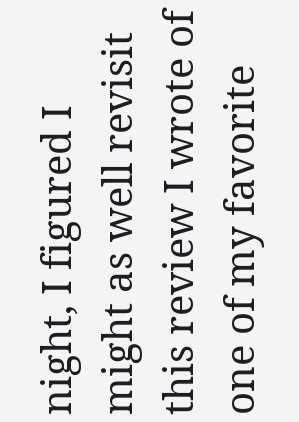night, I figured I might as well revisit this review I wrote of one of my favorite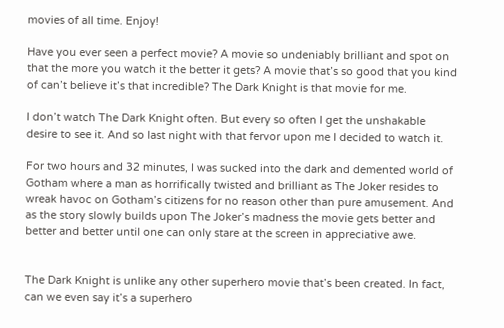movies of all time. Enjoy!

Have you ever seen a perfect movie? A movie so undeniably brilliant and spot on that the more you watch it the better it gets? A movie that’s so good that you kind of can’t believe it’s that incredible? The Dark Knight is that movie for me.

I don’t watch The Dark Knight often. But every so often I get the unshakable desire to see it. And so last night with that fervor upon me I decided to watch it.

For two hours and 32 minutes, I was sucked into the dark and demented world of Gotham where a man as horrifically twisted and brilliant as The Joker resides to wreak havoc on Gotham’s citizens for no reason other than pure amusement. And as the story slowly builds upon The Joker’s madness the movie gets better and better and better until one can only stare at the screen in appreciative awe.


The Dark Knight is unlike any other superhero movie that’s been created. In fact, can we even say it’s a superhero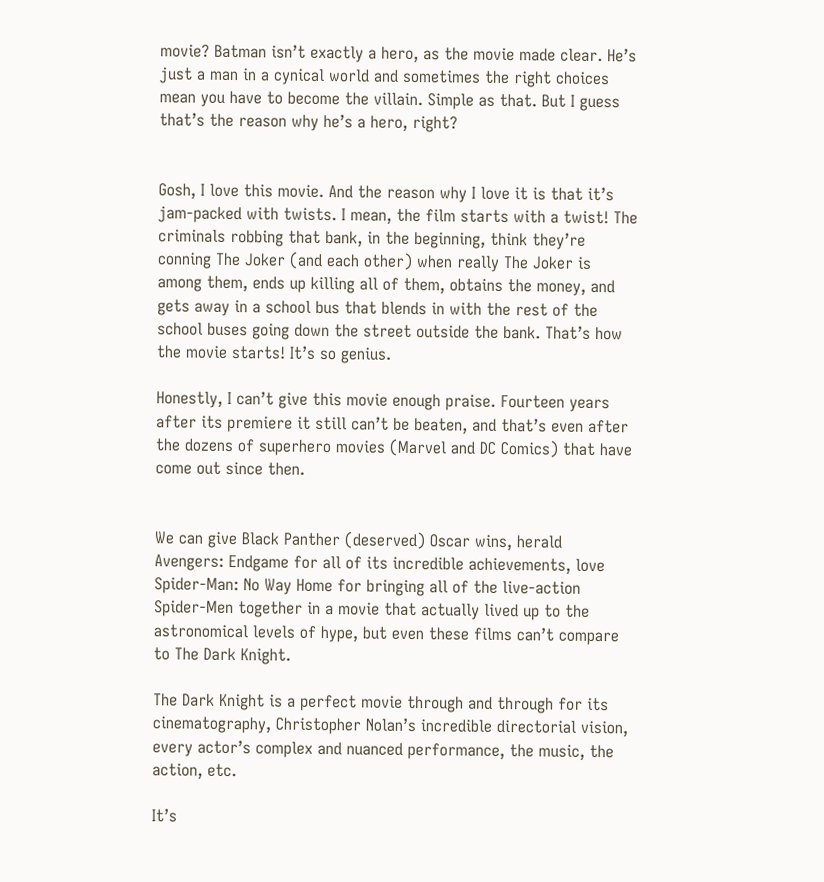movie? Batman isn’t exactly a hero, as the movie made clear. He’s just a man in a cynical world and sometimes the right choices mean you have to become the villain. Simple as that. But I guess that’s the reason why he’s a hero, right?


Gosh, I love this movie. And the reason why I love it is that it’s jam-packed with twists. I mean, the film starts with a twist! The criminals robbing that bank, in the beginning, think they’re conning The Joker (and each other) when really The Joker is among them, ends up killing all of them, obtains the money, and gets away in a school bus that blends in with the rest of the school buses going down the street outside the bank. That’s how the movie starts! It’s so genius.

Honestly, I can’t give this movie enough praise. Fourteen years after its premiere it still can’t be beaten, and that’s even after the dozens of superhero movies (Marvel and DC Comics) that have come out since then.


We can give Black Panther (deserved) Oscar wins, herald Avengers: Endgame for all of its incredible achievements, love Spider-Man: No Way Home for bringing all of the live-action Spider-Men together in a movie that actually lived up to the astronomical levels of hype, but even these films can’t compare to The Dark Knight.

The Dark Knight is a perfect movie through and through for its cinematography, Christopher Nolan’s incredible directorial vision, every actor’s complex and nuanced performance, the music, the action, etc.

It’s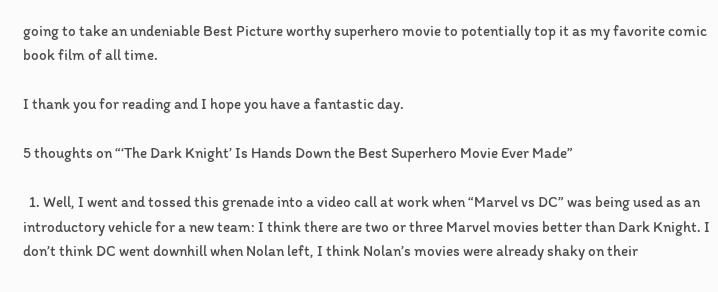going to take an undeniable Best Picture worthy superhero movie to potentially top it as my favorite comic book film of all time.

I thank you for reading and I hope you have a fantastic day.

5 thoughts on “‘The Dark Knight’ Is Hands Down the Best Superhero Movie Ever Made”

  1. Well, I went and tossed this grenade into a video call at work when “Marvel vs DC” was being used as an introductory vehicle for a new team: I think there are two or three Marvel movies better than Dark Knight. I don’t think DC went downhill when Nolan left, I think Nolan’s movies were already shaky on their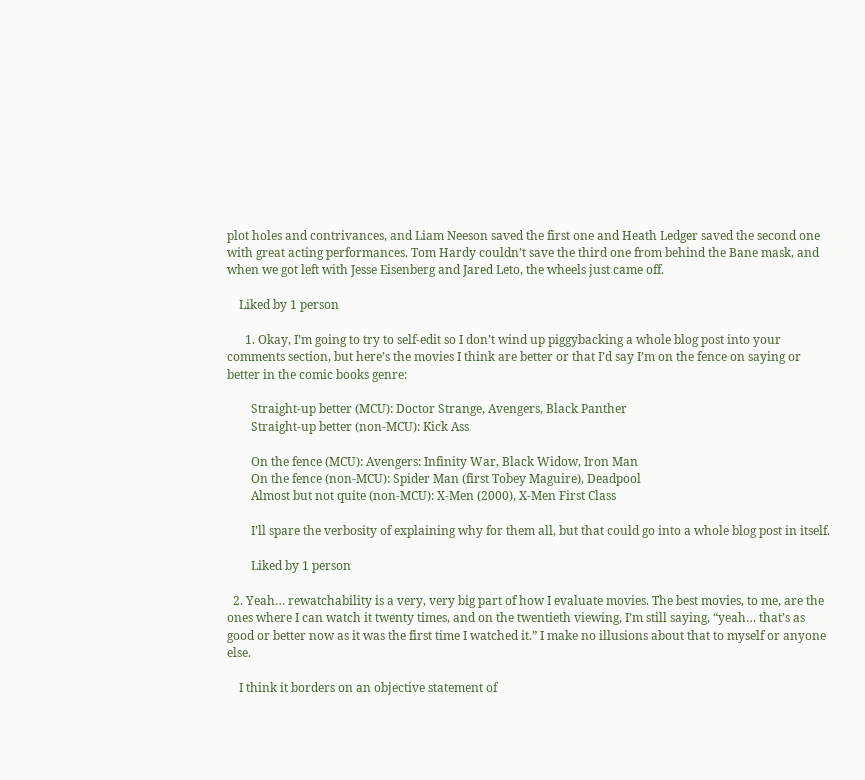plot holes and contrivances, and Liam Neeson saved the first one and Heath Ledger saved the second one with great acting performances. Tom Hardy couldn’t save the third one from behind the Bane mask, and when we got left with Jesse Eisenberg and Jared Leto, the wheels just came off.

    Liked by 1 person

      1. Okay, I’m going to try to self-edit so I don’t wind up piggybacking a whole blog post into your comments section, but here’s the movies I think are better or that I’d say I’m on the fence on saying or better in the comic books genre:

        Straight-up better (MCU): Doctor Strange, Avengers, Black Panther
        Straight-up better (non-MCU): Kick Ass

        On the fence (MCU): Avengers: Infinity War, Black Widow, Iron Man
        On the fence (non-MCU): Spider Man (first Tobey Maguire), Deadpool
        Almost but not quite (non-MCU): X-Men (2000), X-Men First Class

        I’ll spare the verbosity of explaining why for them all, but that could go into a whole blog post in itself.

        Liked by 1 person

  2. Yeah… rewatchability is a very, very big part of how I evaluate movies. The best movies, to me, are the ones where I can watch it twenty times, and on the twentieth viewing, I’m still saying, “yeah… that’s as good or better now as it was the first time I watched it.” I make no illusions about that to myself or anyone else.

    I think it borders on an objective statement of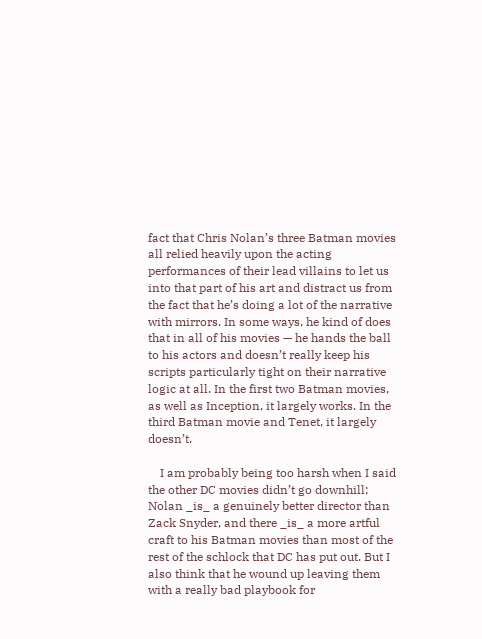fact that Chris Nolan’s three Batman movies all relied heavily upon the acting performances of their lead villains to let us into that part of his art and distract us from the fact that he’s doing a lot of the narrative with mirrors. In some ways, he kind of does that in all of his movies — he hands the ball to his actors and doesn’t really keep his scripts particularly tight on their narrative logic at all. In the first two Batman movies, as well as Inception, it largely works. In the third Batman movie and Tenet, it largely doesn’t.

    I am probably being too harsh when I said the other DC movies didn’t go downhill; Nolan _is_ a genuinely better director than Zack Snyder, and there _is_ a more artful craft to his Batman movies than most of the rest of the schlock that DC has put out. But I also think that he wound up leaving them with a really bad playbook for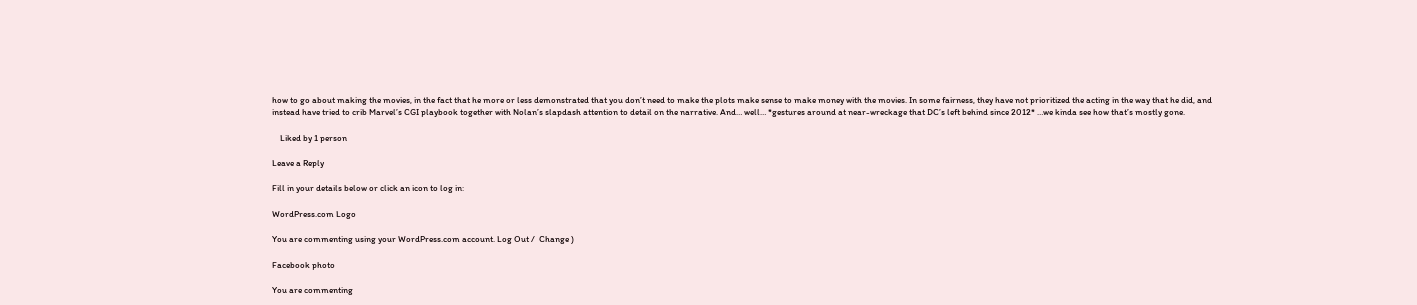how to go about making the movies, in the fact that he more or less demonstrated that you don’t need to make the plots make sense to make money with the movies. In some fairness, they have not prioritized the acting in the way that he did, and instead have tried to crib Marvel’s CGI playbook together with Nolan’s slapdash attention to detail on the narrative. And… well… *gestures around at near-wreckage that DC’s left behind since 2012* …we kinda see how that’s mostly gone.

    Liked by 1 person

Leave a Reply

Fill in your details below or click an icon to log in:

WordPress.com Logo

You are commenting using your WordPress.com account. Log Out /  Change )

Facebook photo

You are commenting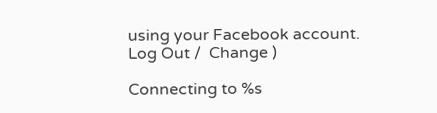using your Facebook account. Log Out /  Change )

Connecting to %s